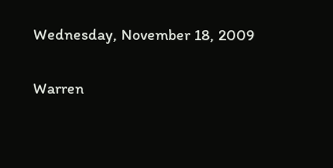Wednesday, November 18, 2009

Warren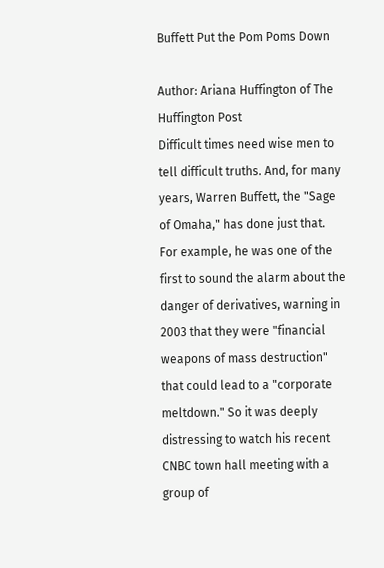Buffett Put the Pom Poms Down

Author: Ariana Huffington of The Huffington Post
Difficult times need wise men to tell difficult truths. And, for many years, Warren Buffett, the "Sage of Omaha," has done just that. For example, he was one of the first to sound the alarm about the danger of derivatives, warning in 2003 that they were "financial weapons of mass destruction" that could lead to a "corporate meltdown." So it was deeply distressing to watch his recent CNBC town hall meeting with a group of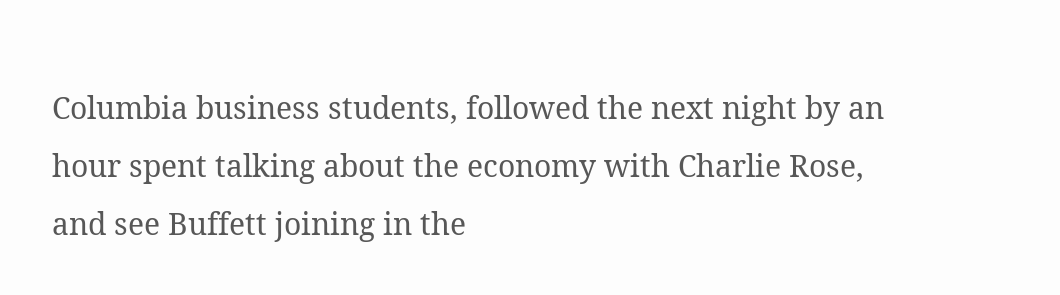Columbia business students, followed the next night by an hour spent talking about the economy with Charlie Rose, and see Buffett joining in the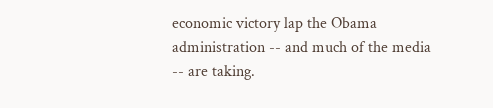economic victory lap the Obama administration -- and much of the media -- are taking.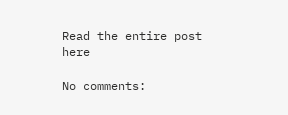Read the entire post here

No comments: